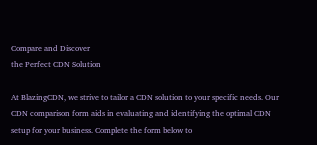Compare and Discover
the Perfect CDN Solution

At BlazingCDN, we strive to tailor a CDN solution to your specific needs. Our CDN comparison form aids in evaluating and identifying the optimal CDN setup for your business. Complete the form below to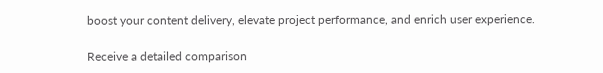boost your content delivery, elevate project performance, and enrich user experience.

Receive a detailed comparison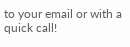to your email or with a quick call!